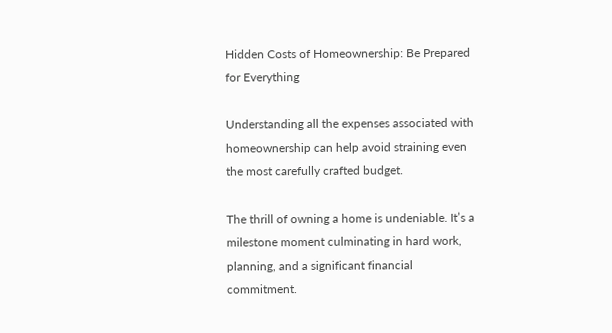Hidden Costs of Homeownership: Be Prepared for Everything

Understanding all the expenses associated with homeownership can help avoid straining even the most carefully crafted budget.

The thrill of owning a home is undeniable. It’s a milestone moment culminating in hard work, planning, and a significant financial commitment.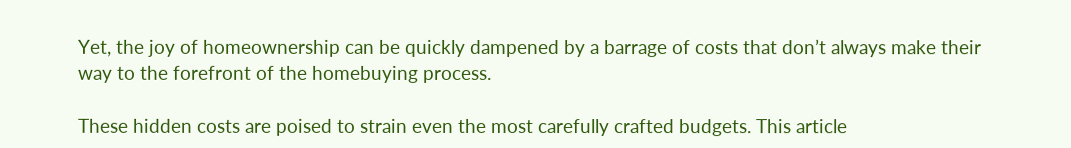Yet, the joy of homeownership can be quickly dampened by a barrage of costs that don’t always make their way to the forefront of the homebuying process.

These hidden costs are poised to strain even the most carefully crafted budgets. This article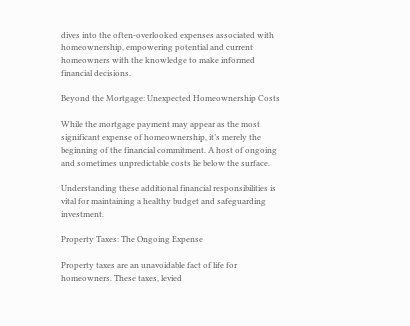dives into the often-overlooked expenses associated with homeownership, empowering potential and current homeowners with the knowledge to make informed financial decisions.

Beyond the Mortgage: Unexpected Homeownership Costs

While the mortgage payment may appear as the most significant expense of homeownership, it’s merely the beginning of the financial commitment. A host of ongoing and sometimes unpredictable costs lie below the surface.

Understanding these additional financial responsibilities is vital for maintaining a healthy budget and safeguarding investment.

Property Taxes: The Ongoing Expense

Property taxes are an unavoidable fact of life for homeowners. These taxes, levied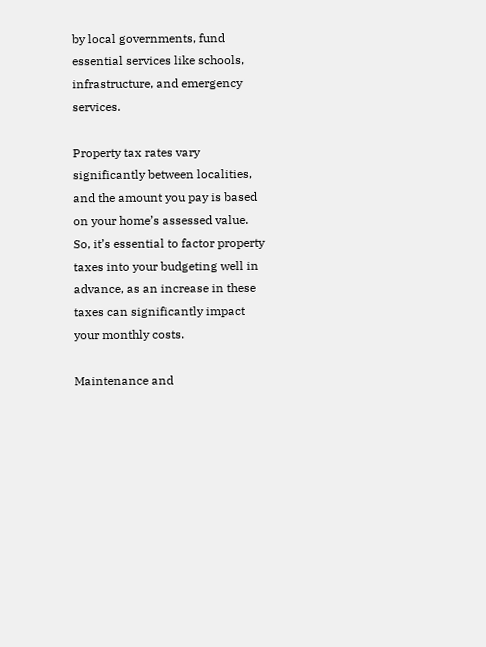by local governments, fund essential services like schools, infrastructure, and emergency services.

Property tax rates vary significantly between localities, and the amount you pay is based on your home’s assessed value. So, it’s essential to factor property taxes into your budgeting well in advance, as an increase in these taxes can significantly impact your monthly costs.

Maintenance and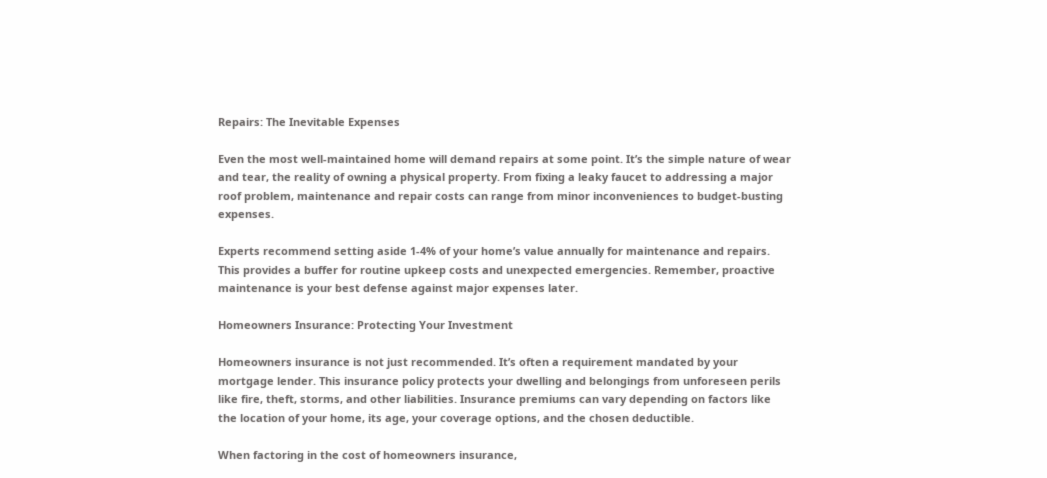Repairs: The Inevitable Expenses

Even the most well-maintained home will demand repairs at some point. It’s the simple nature of wear and tear, the reality of owning a physical property. From fixing a leaky faucet to addressing a major roof problem, maintenance and repair costs can range from minor inconveniences to budget-busting expenses.

Experts recommend setting aside 1-4% of your home’s value annually for maintenance and repairs. This provides a buffer for routine upkeep costs and unexpected emergencies. Remember, proactive maintenance is your best defense against major expenses later.

Homeowners Insurance: Protecting Your Investment

Homeowners insurance is not just recommended. It’s often a requirement mandated by your mortgage lender. This insurance policy protects your dwelling and belongings from unforeseen perils like fire, theft, storms, and other liabilities. Insurance premiums can vary depending on factors like the location of your home, its age, your coverage options, and the chosen deductible.

When factoring in the cost of homeowners insurance,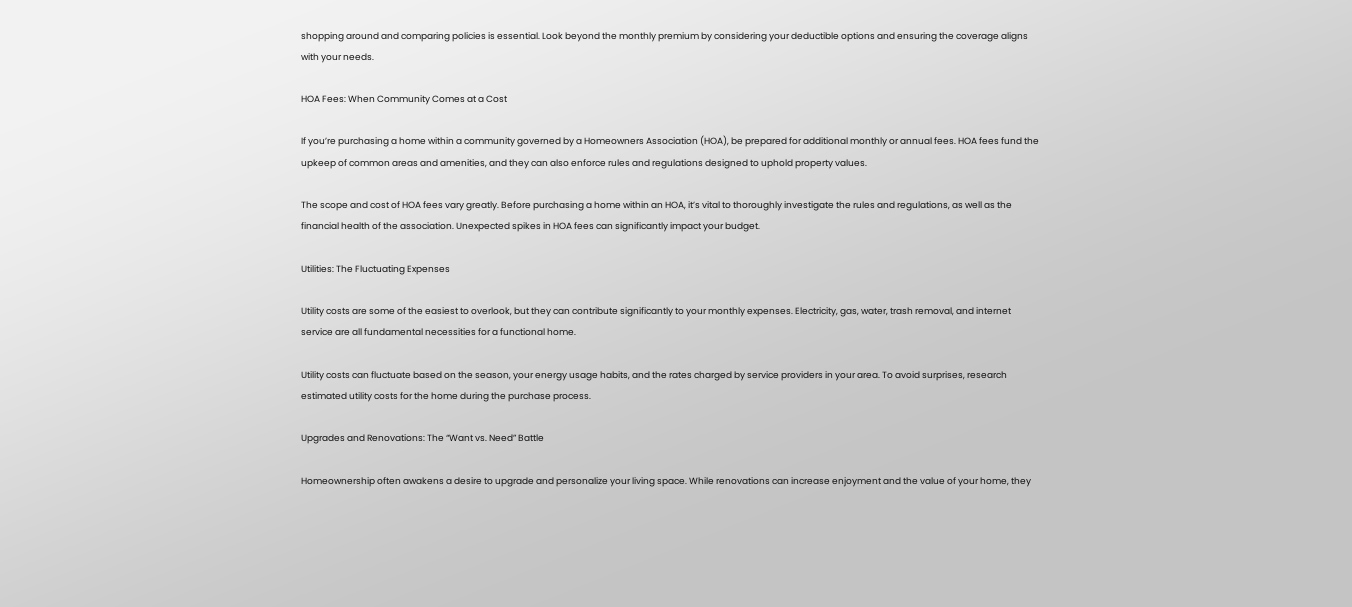shopping around and comparing policies is essential. Look beyond the monthly premium by considering your deductible options and ensuring the coverage aligns with your needs.

HOA Fees: When Community Comes at a Cost

If you’re purchasing a home within a community governed by a Homeowners Association (HOA), be prepared for additional monthly or annual fees. HOA fees fund the upkeep of common areas and amenities, and they can also enforce rules and regulations designed to uphold property values.

The scope and cost of HOA fees vary greatly. Before purchasing a home within an HOA, it’s vital to thoroughly investigate the rules and regulations, as well as the financial health of the association. Unexpected spikes in HOA fees can significantly impact your budget.

Utilities: The Fluctuating Expenses

Utility costs are some of the easiest to overlook, but they can contribute significantly to your monthly expenses. Electricity, gas, water, trash removal, and internet service are all fundamental necessities for a functional home.

Utility costs can fluctuate based on the season, your energy usage habits, and the rates charged by service providers in your area. To avoid surprises, research estimated utility costs for the home during the purchase process.

Upgrades and Renovations: The “Want vs. Need” Battle

Homeownership often awakens a desire to upgrade and personalize your living space. While renovations can increase enjoyment and the value of your home, they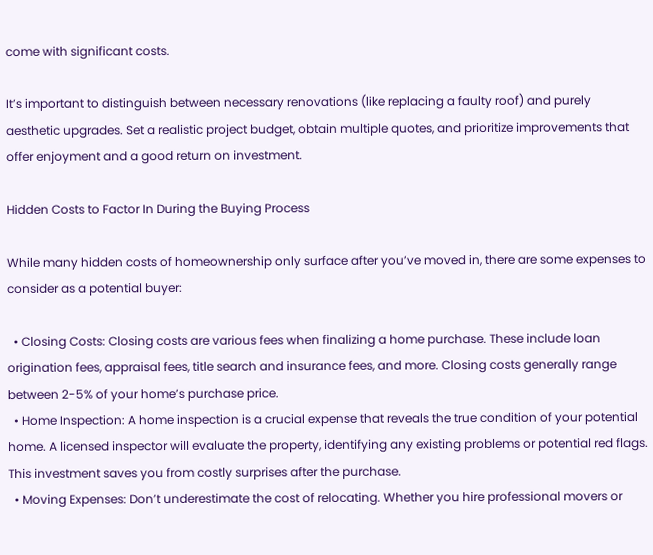come with significant costs.

It’s important to distinguish between necessary renovations (like replacing a faulty roof) and purely aesthetic upgrades. Set a realistic project budget, obtain multiple quotes, and prioritize improvements that offer enjoyment and a good return on investment.

Hidden Costs to Factor In During the Buying Process

While many hidden costs of homeownership only surface after you’ve moved in, there are some expenses to consider as a potential buyer:

  • Closing Costs: Closing costs are various fees when finalizing a home purchase. These include loan origination fees, appraisal fees, title search and insurance fees, and more. Closing costs generally range between 2-5% of your home’s purchase price.
  • Home Inspection: A home inspection is a crucial expense that reveals the true condition of your potential home. A licensed inspector will evaluate the property, identifying any existing problems or potential red flags. This investment saves you from costly surprises after the purchase.
  • Moving Expenses: Don’t underestimate the cost of relocating. Whether you hire professional movers or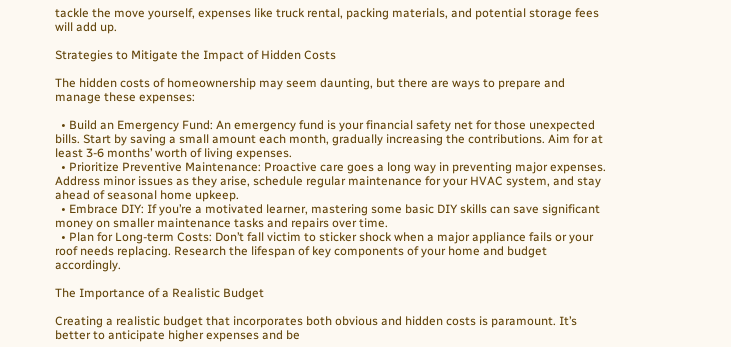tackle the move yourself, expenses like truck rental, packing materials, and potential storage fees will add up.

Strategies to Mitigate the Impact of Hidden Costs

The hidden costs of homeownership may seem daunting, but there are ways to prepare and manage these expenses:

  • Build an Emergency Fund: An emergency fund is your financial safety net for those unexpected bills. Start by saving a small amount each month, gradually increasing the contributions. Aim for at least 3-6 months’ worth of living expenses.
  • Prioritize Preventive Maintenance: Proactive care goes a long way in preventing major expenses. Address minor issues as they arise, schedule regular maintenance for your HVAC system, and stay ahead of seasonal home upkeep.
  • Embrace DIY: If you’re a motivated learner, mastering some basic DIY skills can save significant money on smaller maintenance tasks and repairs over time.
  • Plan for Long-term Costs: Don’t fall victim to sticker shock when a major appliance fails or your roof needs replacing. Research the lifespan of key components of your home and budget accordingly.

The Importance of a Realistic Budget

Creating a realistic budget that incorporates both obvious and hidden costs is paramount. It’s better to anticipate higher expenses and be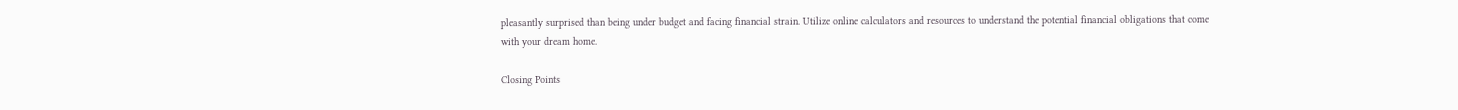pleasantly surprised than being under budget and facing financial strain. Utilize online calculators and resources to understand the potential financial obligations that come with your dream home.

Closing Points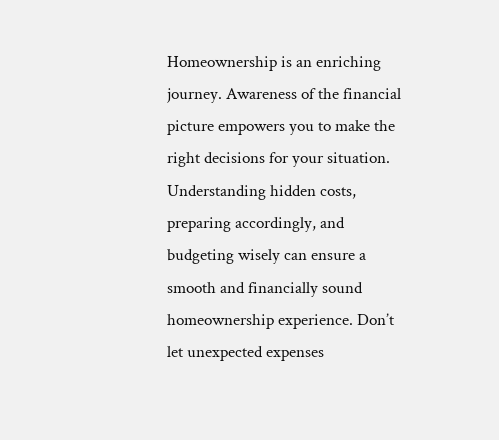Homeownership is an enriching journey. Awareness of the financial picture empowers you to make the right decisions for your situation. Understanding hidden costs, preparing accordingly, and budgeting wisely can ensure a smooth and financially sound homeownership experience. Don’t let unexpected expenses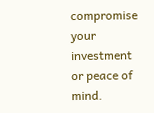compromise your investment or peace of mind.